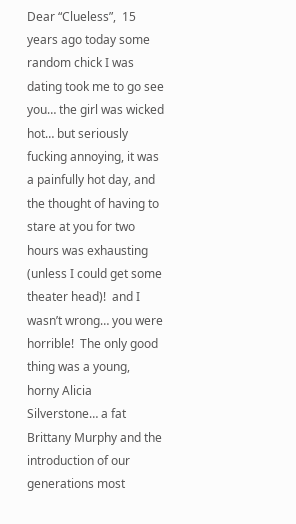Dear “Clueless”,  15 years ago today some random chick I was dating took me to go see you… the girl was wicked hot… but seriously fucking annoying, it was a painfully hot day, and the thought of having to stare at you for two hours was exhausting (unless I could get some theater head)!  and I wasn’t wrong… you were horrible!  The only good thing was a young, horny Alicia Silverstone… a fat Brittany Murphy and the introduction of our generations most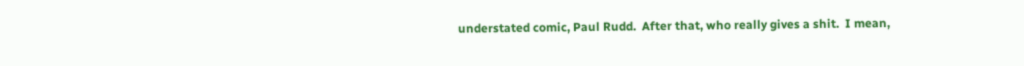understated comic, Paul Rudd.  After that, who really gives a shit.  I mean,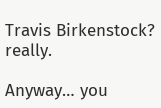Travis Birkenstock?  really.

Anyway… you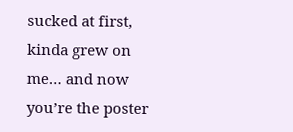sucked at first, kinda grew on me… and now you’re the poster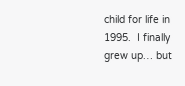child for life in 1995.  I finally grew up… but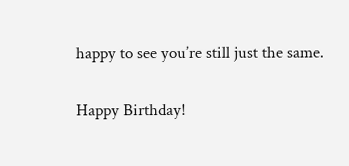happy to see you’re still just the same.

Happy Birthday!